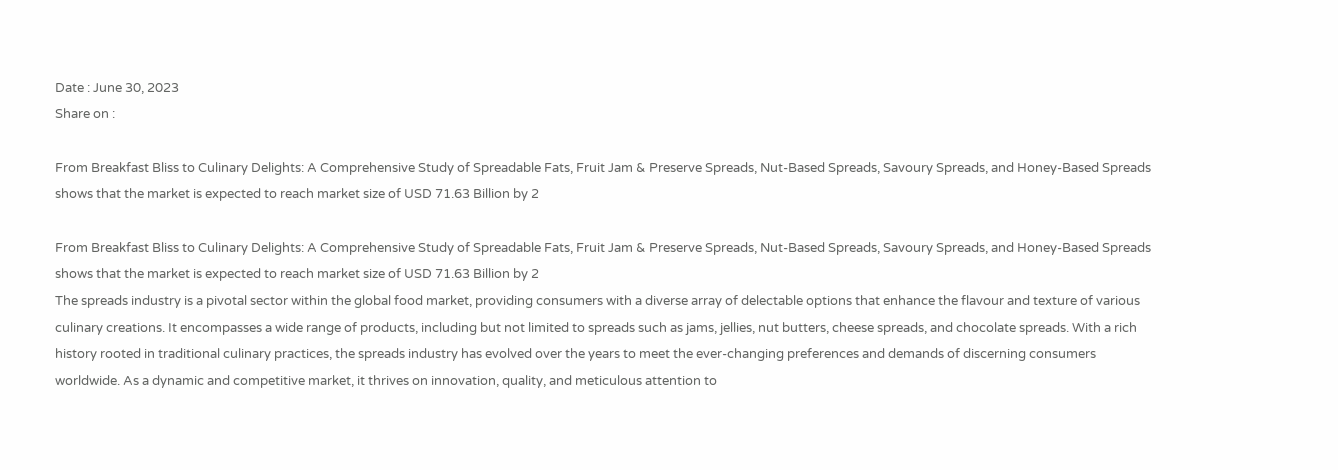Date : June 30, 2023
Share on :

From Breakfast Bliss to Culinary Delights: A Comprehensive Study of Spreadable Fats, Fruit Jam & Preserve Spreads, Nut-Based Spreads, Savoury Spreads, and Honey-Based Spreads shows that the market is expected to reach market size of USD 71.63 Billion by 2

From Breakfast Bliss to Culinary Delights: A Comprehensive Study of Spreadable Fats, Fruit Jam & Preserve Spreads, Nut-Based Spreads, Savoury Spreads, and Honey-Based Spreads shows that the market is expected to reach market size of USD 71.63 Billion by 2
The spreads industry is a pivotal sector within the global food market, providing consumers with a diverse array of delectable options that enhance the flavour and texture of various culinary creations. It encompasses a wide range of products, including but not limited to spreads such as jams, jellies, nut butters, cheese spreads, and chocolate spreads. With a rich history rooted in traditional culinary practices, the spreads industry has evolved over the years to meet the ever-changing preferences and demands of discerning consumers worldwide. As a dynamic and competitive market, it thrives on innovation, quality, and meticulous attention to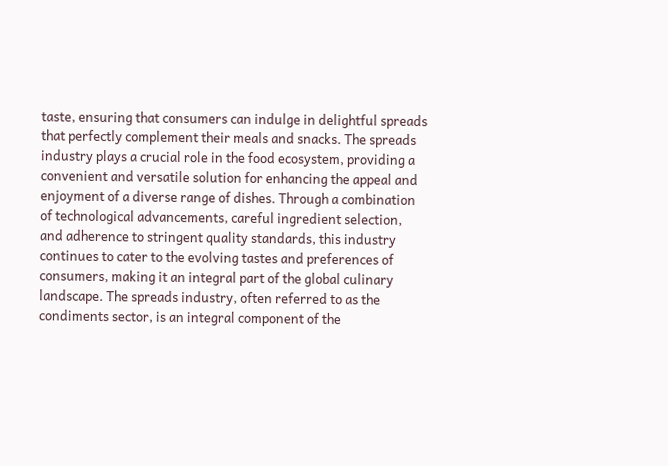taste, ensuring that consumers can indulge in delightful spreads that perfectly complement their meals and snacks. The spreads industry plays a crucial role in the food ecosystem, providing a convenient and versatile solution for enhancing the appeal and enjoyment of a diverse range of dishes. Through a combination of technological advancements, careful ingredient selection, and adherence to stringent quality standards, this industry continues to cater to the evolving tastes and preferences of consumers, making it an integral part of the global culinary landscape. The spreads industry, often referred to as the condiments sector, is an integral component of the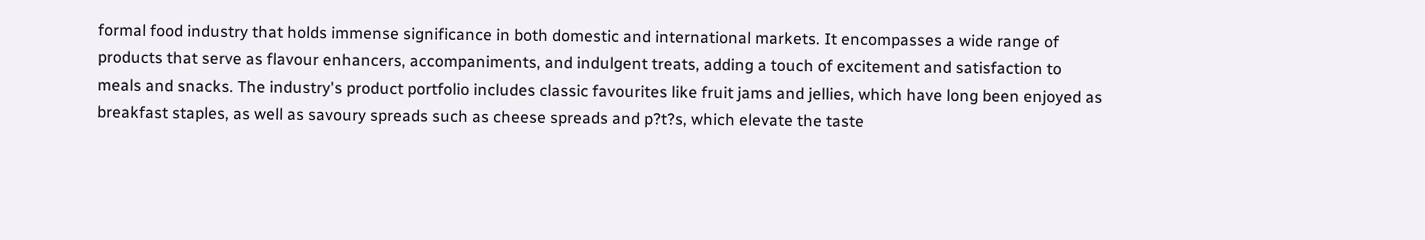formal food industry that holds immense significance in both domestic and international markets. It encompasses a wide range of products that serve as flavour enhancers, accompaniments, and indulgent treats, adding a touch of excitement and satisfaction to meals and snacks. The industry's product portfolio includes classic favourites like fruit jams and jellies, which have long been enjoyed as breakfast staples, as well as savoury spreads such as cheese spreads and p?t?s, which elevate the taste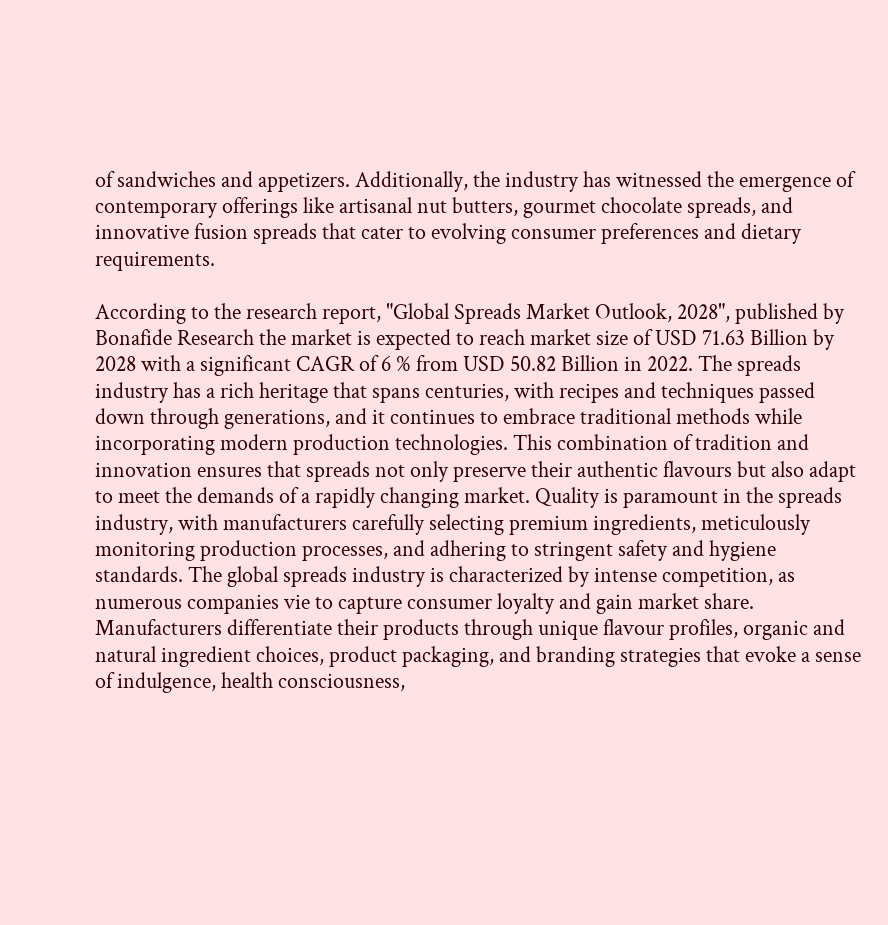of sandwiches and appetizers. Additionally, the industry has witnessed the emergence of contemporary offerings like artisanal nut butters, gourmet chocolate spreads, and innovative fusion spreads that cater to evolving consumer preferences and dietary requirements.

According to the research report, "Global Spreads Market Outlook, 2028", published by Bonafide Research the market is expected to reach market size of USD 71.63 Billion by 2028 with a significant CAGR of 6 % from USD 50.82 Billion in 2022. The spreads industry has a rich heritage that spans centuries, with recipes and techniques passed down through generations, and it continues to embrace traditional methods while incorporating modern production technologies. This combination of tradition and innovation ensures that spreads not only preserve their authentic flavours but also adapt to meet the demands of a rapidly changing market. Quality is paramount in the spreads industry, with manufacturers carefully selecting premium ingredients, meticulously monitoring production processes, and adhering to stringent safety and hygiene standards. The global spreads industry is characterized by intense competition, as numerous companies vie to capture consumer loyalty and gain market share. Manufacturers differentiate their products through unique flavour profiles, organic and natural ingredient choices, product packaging, and branding strategies that evoke a sense of indulgence, health consciousness,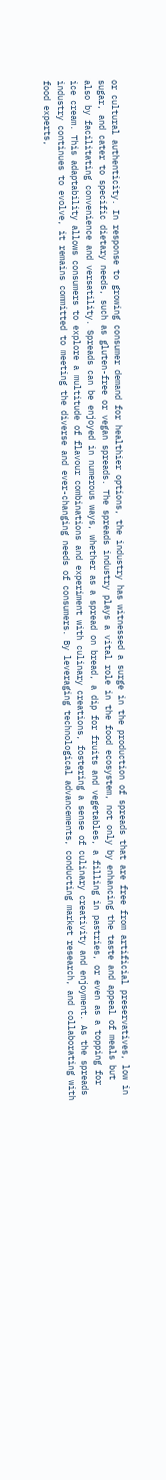or cultural authenticity. In response to growing consumer demand for healthier options, the industry has witnessed a surge in the production of spreads that are free from artificial preservatives, low in sugar, and cater to specific dietary needs, such as gluten-free or vegan spreads. The spreads industry plays a vital role in the food ecosystem, not only by enhancing the taste and appeal of meals but also by facilitating convenience and versatility. Spreads can be enjoyed in numerous ways, whether as a spread on bread, a dip for fruits and vegetables, a filling in pastries, or even as a topping for ice cream. This adaptability allows consumers to explore a multitude of flavour combinations and experiment with culinary creations, fostering a sense of culinary creativity and enjoyment. As the spreads industry continues to evolve, it remains committed to meeting the diverse and ever-changing needs of consumers. By leveraging technological advancements, conducting market research, and collaborating with food experts,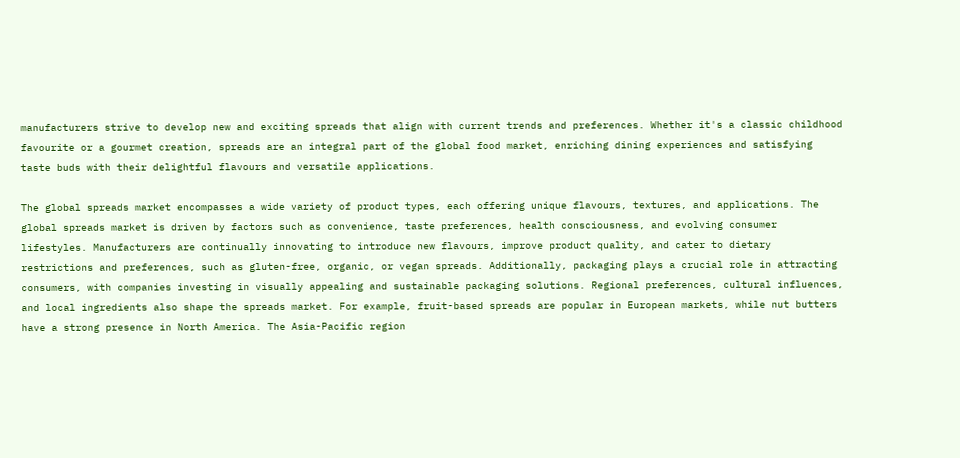manufacturers strive to develop new and exciting spreads that align with current trends and preferences. Whether it's a classic childhood favourite or a gourmet creation, spreads are an integral part of the global food market, enriching dining experiences and satisfying taste buds with their delightful flavours and versatile applications.

The global spreads market encompasses a wide variety of product types, each offering unique flavours, textures, and applications. The global spreads market is driven by factors such as convenience, taste preferences, health consciousness, and evolving consumer lifestyles. Manufacturers are continually innovating to introduce new flavours, improve product quality, and cater to dietary restrictions and preferences, such as gluten-free, organic, or vegan spreads. Additionally, packaging plays a crucial role in attracting consumers, with companies investing in visually appealing and sustainable packaging solutions. Regional preferences, cultural influences, and local ingredients also shape the spreads market. For example, fruit-based spreads are popular in European markets, while nut butters have a strong presence in North America. The Asia-Pacific region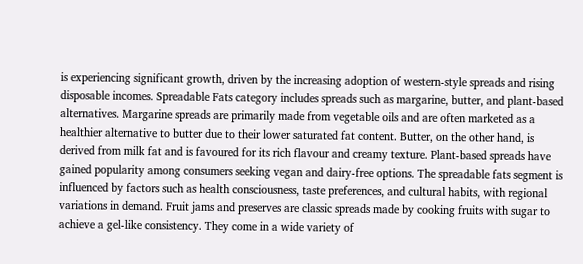is experiencing significant growth, driven by the increasing adoption of western-style spreads and rising disposable incomes. Spreadable Fats category includes spreads such as margarine, butter, and plant-based alternatives. Margarine spreads are primarily made from vegetable oils and are often marketed as a healthier alternative to butter due to their lower saturated fat content. Butter, on the other hand, is derived from milk fat and is favoured for its rich flavour and creamy texture. Plant-based spreads have gained popularity among consumers seeking vegan and dairy-free options. The spreadable fats segment is influenced by factors such as health consciousness, taste preferences, and cultural habits, with regional variations in demand. Fruit jams and preserves are classic spreads made by cooking fruits with sugar to achieve a gel-like consistency. They come in a wide variety of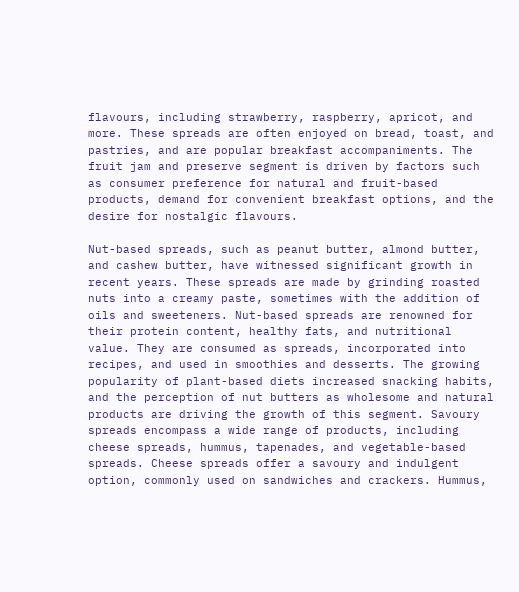flavours, including strawberry, raspberry, apricot, and more. These spreads are often enjoyed on bread, toast, and pastries, and are popular breakfast accompaniments. The fruit jam and preserve segment is driven by factors such as consumer preference for natural and fruit-based products, demand for convenient breakfast options, and the desire for nostalgic flavours.

Nut-based spreads, such as peanut butter, almond butter, and cashew butter, have witnessed significant growth in recent years. These spreads are made by grinding roasted nuts into a creamy paste, sometimes with the addition of oils and sweeteners. Nut-based spreads are renowned for their protein content, healthy fats, and nutritional value. They are consumed as spreads, incorporated into recipes, and used in smoothies and desserts. The growing popularity of plant-based diets increased snacking habits, and the perception of nut butters as wholesome and natural products are driving the growth of this segment. Savoury spreads encompass a wide range of products, including cheese spreads, hummus, tapenades, and vegetable-based spreads. Cheese spreads offer a savoury and indulgent option, commonly used on sandwiches and crackers. Hummus,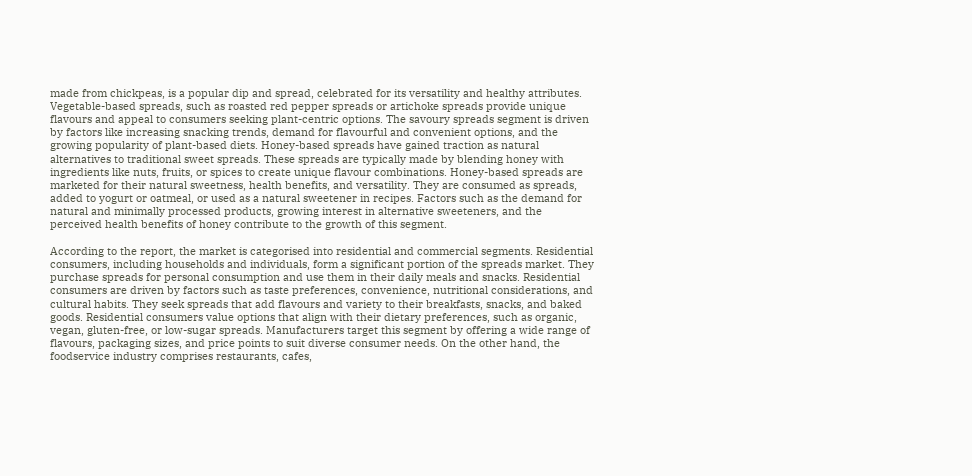made from chickpeas, is a popular dip and spread, celebrated for its versatility and healthy attributes. Vegetable-based spreads, such as roasted red pepper spreads or artichoke spreads provide unique flavours and appeal to consumers seeking plant-centric options. The savoury spreads segment is driven by factors like increasing snacking trends, demand for flavourful and convenient options, and the growing popularity of plant-based diets. Honey-based spreads have gained traction as natural alternatives to traditional sweet spreads. These spreads are typically made by blending honey with ingredients like nuts, fruits, or spices to create unique flavour combinations. Honey-based spreads are marketed for their natural sweetness, health benefits, and versatility. They are consumed as spreads, added to yogurt or oatmeal, or used as a natural sweetener in recipes. Factors such as the demand for natural and minimally processed products, growing interest in alternative sweeteners, and the perceived health benefits of honey contribute to the growth of this segment.

According to the report, the market is categorised into residential and commercial segments. Residential consumers, including households and individuals, form a significant portion of the spreads market. They purchase spreads for personal consumption and use them in their daily meals and snacks. Residential consumers are driven by factors such as taste preferences, convenience, nutritional considerations, and cultural habits. They seek spreads that add flavours and variety to their breakfasts, snacks, and baked goods. Residential consumers value options that align with their dietary preferences, such as organic, vegan, gluten-free, or low-sugar spreads. Manufacturers target this segment by offering a wide range of flavours, packaging sizes, and price points to suit diverse consumer needs. On the other hand, the foodservice industry comprises restaurants, cafes,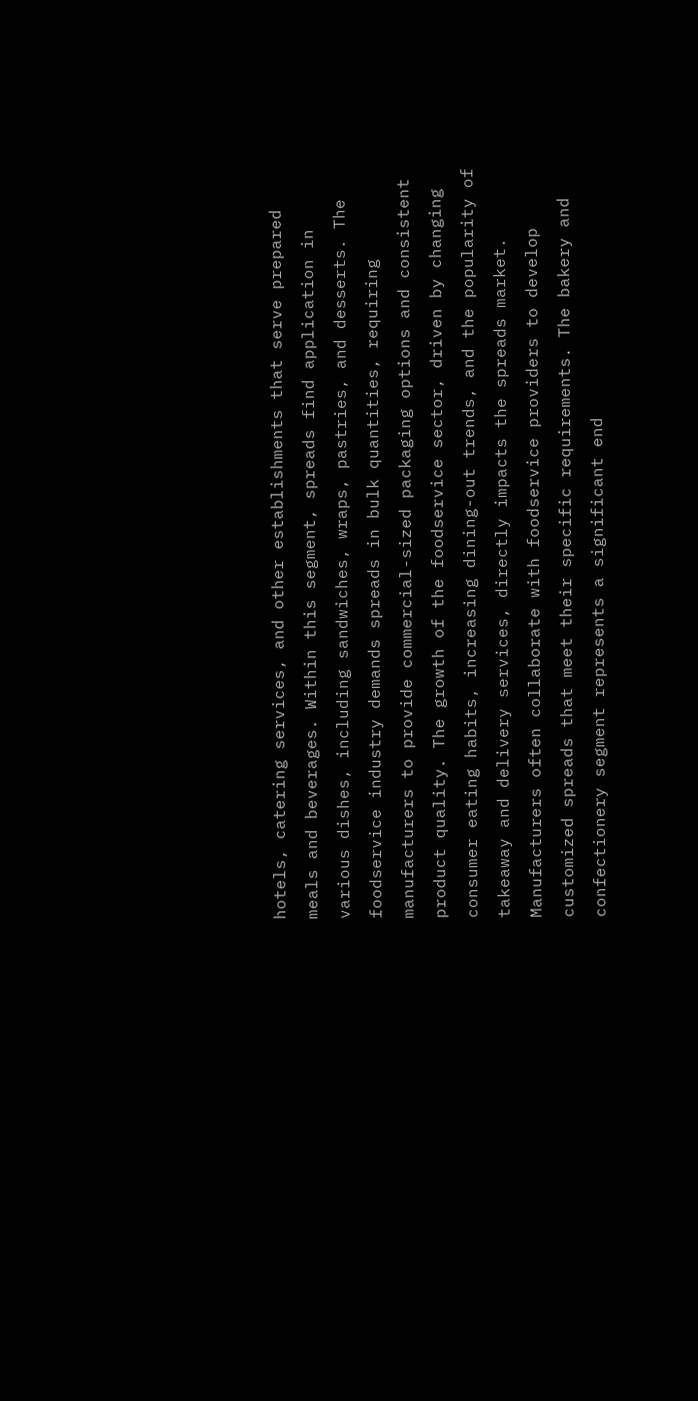hotels, catering services, and other establishments that serve prepared meals and beverages. Within this segment, spreads find application in various dishes, including sandwiches, wraps, pastries, and desserts. The foodservice industry demands spreads in bulk quantities, requiring manufacturers to provide commercial-sized packaging options and consistent product quality. The growth of the foodservice sector, driven by changing consumer eating habits, increasing dining-out trends, and the popularity of takeaway and delivery services, directly impacts the spreads market. Manufacturers often collaborate with foodservice providers to develop customized spreads that meet their specific requirements. The bakery and confectionery segment represents a significant end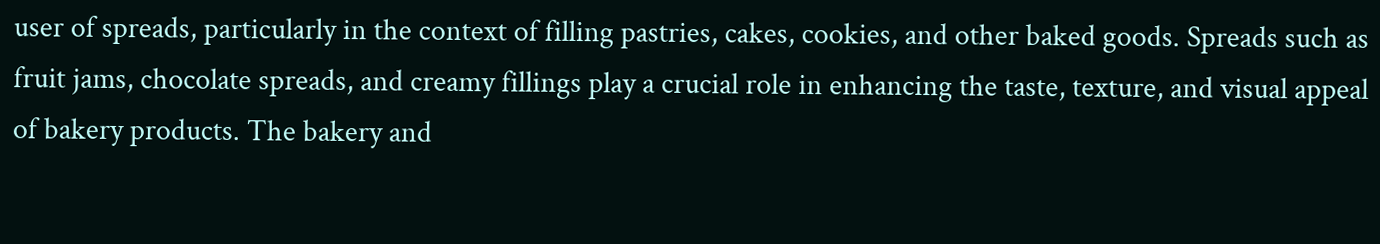user of spreads, particularly in the context of filling pastries, cakes, cookies, and other baked goods. Spreads such as fruit jams, chocolate spreads, and creamy fillings play a crucial role in enhancing the taste, texture, and visual appeal of bakery products. The bakery and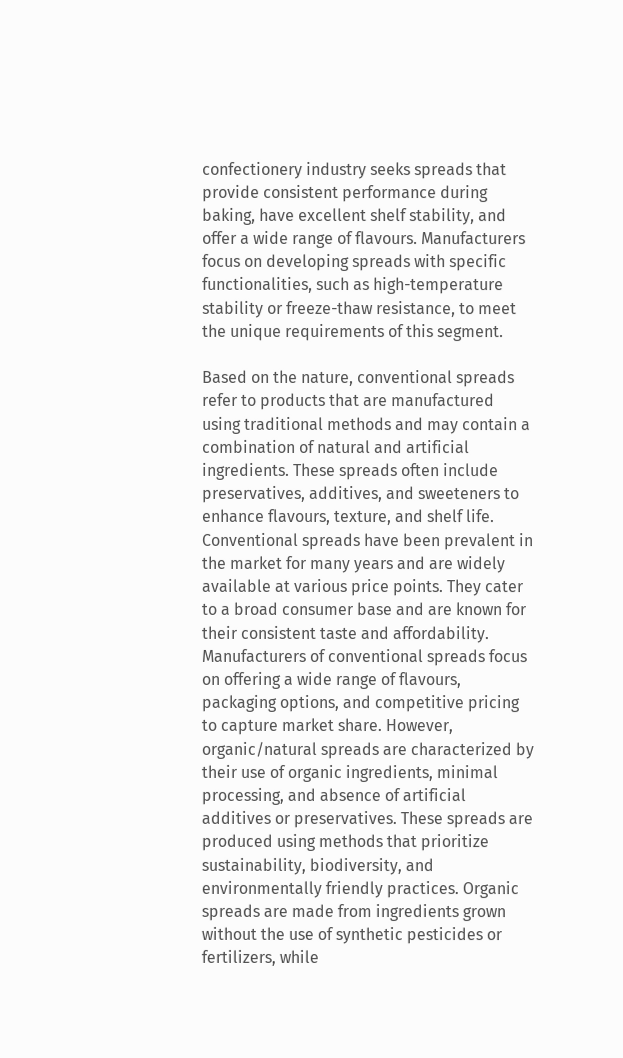confectionery industry seeks spreads that provide consistent performance during baking, have excellent shelf stability, and offer a wide range of flavours. Manufacturers focus on developing spreads with specific functionalities, such as high-temperature stability or freeze-thaw resistance, to meet the unique requirements of this segment.

Based on the nature, conventional spreads refer to products that are manufactured using traditional methods and may contain a combination of natural and artificial ingredients. These spreads often include preservatives, additives, and sweeteners to enhance flavours, texture, and shelf life. Conventional spreads have been prevalent in the market for many years and are widely available at various price points. They cater to a broad consumer base and are known for their consistent taste and affordability. Manufacturers of conventional spreads focus on offering a wide range of flavours, packaging options, and competitive pricing to capture market share. However, organic/natural spreads are characterized by their use of organic ingredients, minimal processing, and absence of artificial additives or preservatives. These spreads are produced using methods that prioritize sustainability, biodiversity, and environmentally friendly practices. Organic spreads are made from ingredients grown without the use of synthetic pesticides or fertilizers, while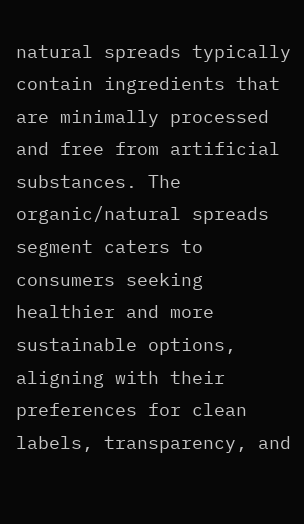natural spreads typically contain ingredients that are minimally processed and free from artificial substances. The organic/natural spreads segment caters to consumers seeking healthier and more sustainable options, aligning with their preferences for clean labels, transparency, and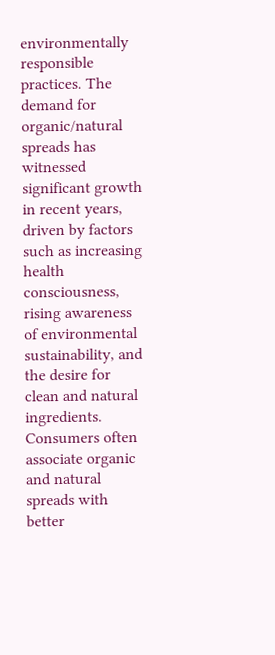environmentally responsible practices. The demand for organic/natural spreads has witnessed significant growth in recent years, driven by factors such as increasing health consciousness, rising awareness of environmental sustainability, and the desire for clean and natural ingredients. Consumers often associate organic and natural spreads with better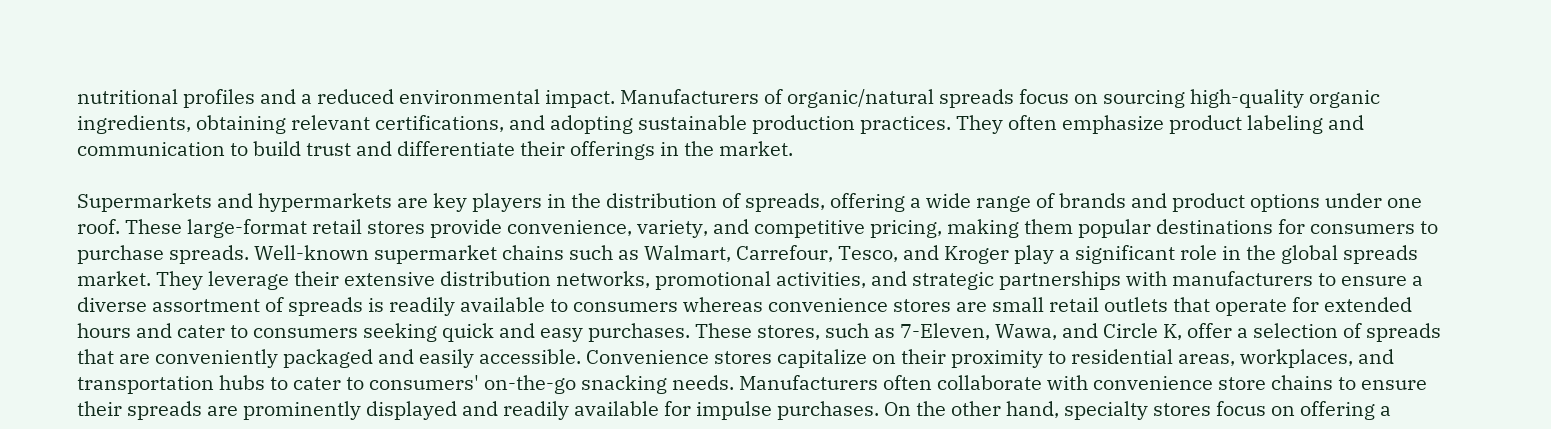nutritional profiles and a reduced environmental impact. Manufacturers of organic/natural spreads focus on sourcing high-quality organic ingredients, obtaining relevant certifications, and adopting sustainable production practices. They often emphasize product labeling and communication to build trust and differentiate their offerings in the market.

Supermarkets and hypermarkets are key players in the distribution of spreads, offering a wide range of brands and product options under one roof. These large-format retail stores provide convenience, variety, and competitive pricing, making them popular destinations for consumers to purchase spreads. Well-known supermarket chains such as Walmart, Carrefour, Tesco, and Kroger play a significant role in the global spreads market. They leverage their extensive distribution networks, promotional activities, and strategic partnerships with manufacturers to ensure a diverse assortment of spreads is readily available to consumers whereas convenience stores are small retail outlets that operate for extended hours and cater to consumers seeking quick and easy purchases. These stores, such as 7-Eleven, Wawa, and Circle K, offer a selection of spreads that are conveniently packaged and easily accessible. Convenience stores capitalize on their proximity to residential areas, workplaces, and transportation hubs to cater to consumers' on-the-go snacking needs. Manufacturers often collaborate with convenience store chains to ensure their spreads are prominently displayed and readily available for impulse purchases. On the other hand, specialty stores focus on offering a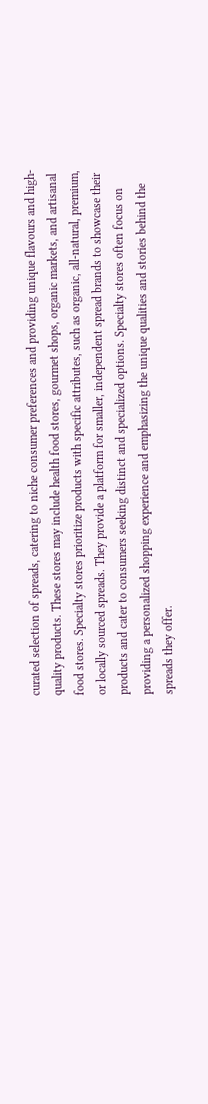curated selection of spreads, catering to niche consumer preferences and providing unique flavours and high-quality products. These stores may include health food stores, gourmet shops, organic markets, and artisanal food stores. Specialty stores prioritize products with specific attributes, such as organic, all-natural, premium, or locally sourced spreads. They provide a platform for smaller, independent spread brands to showcase their products and cater to consumers seeking distinct and specialized options. Specialty stores often focus on providing a personalized shopping experience and emphasizing the unique qualities and stories behind the spreads they offer.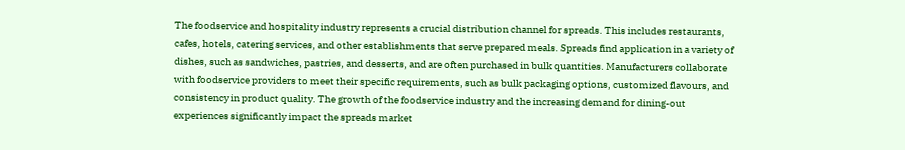The foodservice and hospitality industry represents a crucial distribution channel for spreads. This includes restaurants, cafes, hotels, catering services, and other establishments that serve prepared meals. Spreads find application in a variety of dishes, such as sandwiches, pastries, and desserts, and are often purchased in bulk quantities. Manufacturers collaborate with foodservice providers to meet their specific requirements, such as bulk packaging options, customized flavours, and consistency in product quality. The growth of the foodservice industry and the increasing demand for dining-out experiences significantly impact the spreads market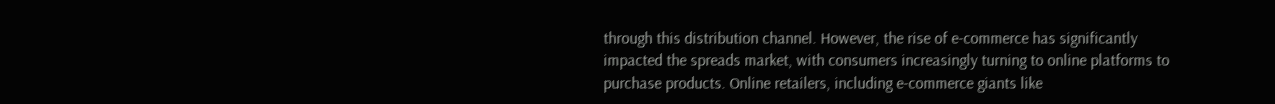through this distribution channel. However, the rise of e-commerce has significantly impacted the spreads market, with consumers increasingly turning to online platforms to purchase products. Online retailers, including e-commerce giants like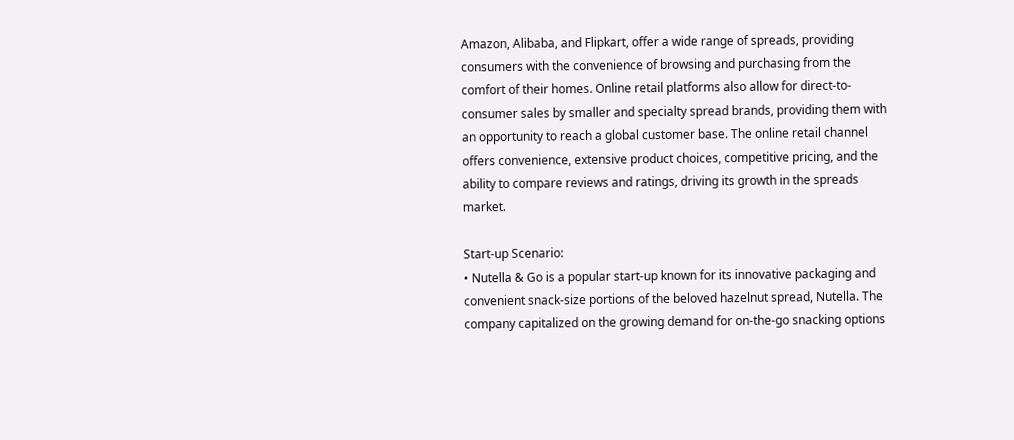Amazon, Alibaba, and Flipkart, offer a wide range of spreads, providing consumers with the convenience of browsing and purchasing from the comfort of their homes. Online retail platforms also allow for direct-to-consumer sales by smaller and specialty spread brands, providing them with an opportunity to reach a global customer base. The online retail channel offers convenience, extensive product choices, competitive pricing, and the ability to compare reviews and ratings, driving its growth in the spreads market.

Start-up Scenario:
• Nutella & Go is a popular start-up known for its innovative packaging and convenient snack-size portions of the beloved hazelnut spread, Nutella. The company capitalized on the growing demand for on-the-go snacking options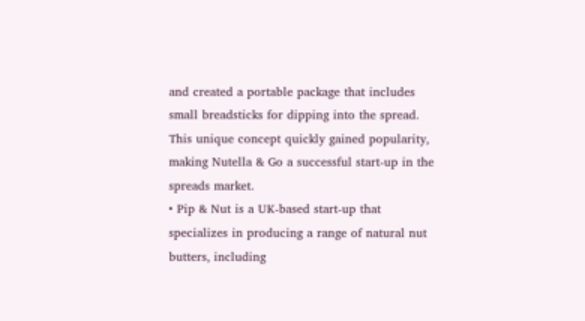and created a portable package that includes small breadsticks for dipping into the spread. This unique concept quickly gained popularity, making Nutella & Go a successful start-up in the spreads market.
• Pip & Nut is a UK-based start-up that specializes in producing a range of natural nut butters, including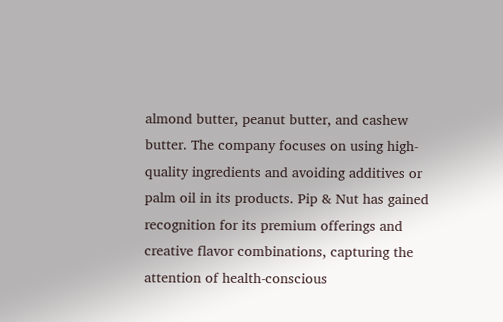almond butter, peanut butter, and cashew butter. The company focuses on using high-quality ingredients and avoiding additives or palm oil in its products. Pip & Nut has gained recognition for its premium offerings and creative flavor combinations, capturing the attention of health-conscious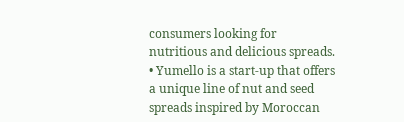consumers looking for nutritious and delicious spreads.
• Yumello is a start-up that offers a unique line of nut and seed spreads inspired by Moroccan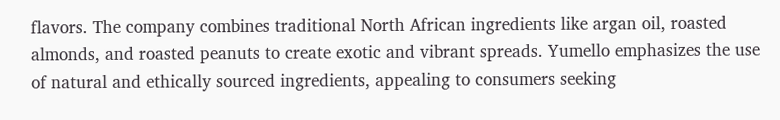flavors. The company combines traditional North African ingredients like argan oil, roasted almonds, and roasted peanuts to create exotic and vibrant spreads. Yumello emphasizes the use of natural and ethically sourced ingredients, appealing to consumers seeking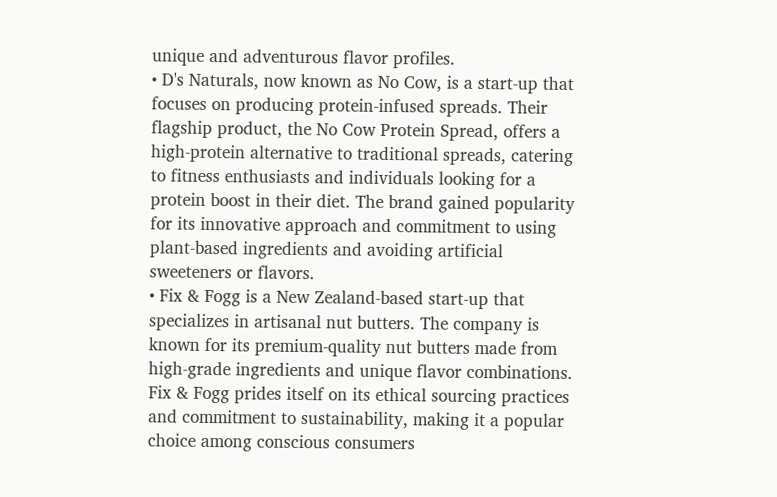unique and adventurous flavor profiles.
• D's Naturals, now known as No Cow, is a start-up that focuses on producing protein-infused spreads. Their flagship product, the No Cow Protein Spread, offers a high-protein alternative to traditional spreads, catering to fitness enthusiasts and individuals looking for a protein boost in their diet. The brand gained popularity for its innovative approach and commitment to using plant-based ingredients and avoiding artificial sweeteners or flavors.
• Fix & Fogg is a New Zealand-based start-up that specializes in artisanal nut butters. The company is known for its premium-quality nut butters made from high-grade ingredients and unique flavor combinations. Fix & Fogg prides itself on its ethical sourcing practices and commitment to sustainability, making it a popular choice among conscious consumers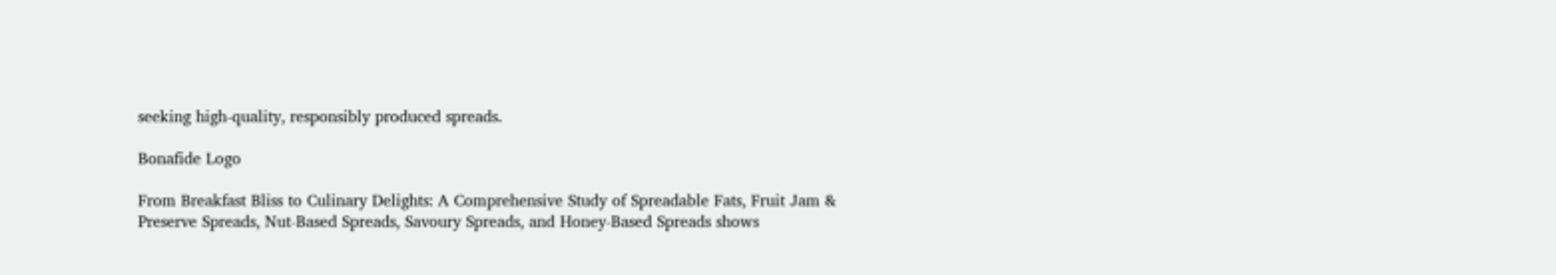seeking high-quality, responsibly produced spreads.

Bonafide Logo

From Breakfast Bliss to Culinary Delights: A Comprehensive Study of Spreadable Fats, Fruit Jam & Preserve Spreads, Nut-Based Spreads, Savoury Spreads, and Honey-Based Spreads shows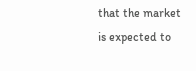that the market is expected to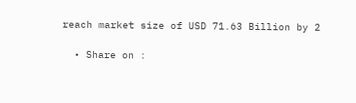reach market size of USD 71.63 Billion by 2

  • Share on :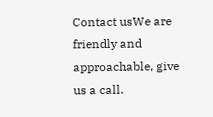Contact usWe are friendly and approachable, give us a call.